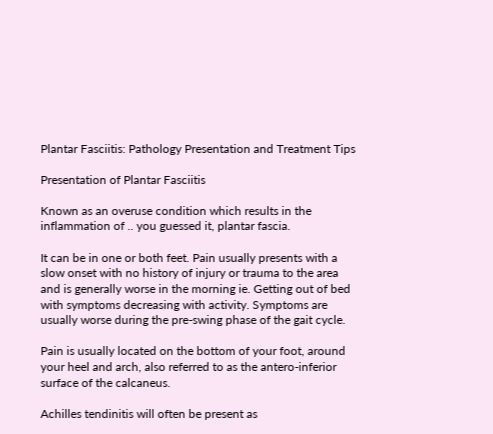Plantar Fasciitis: Pathology Presentation and Treatment Tips

Presentation of Plantar Fasciitis

Known as an overuse condition which results in the inflammation of .. you guessed it, plantar fascia.

It can be in one or both feet. Pain usually presents with a slow onset with no history of injury or trauma to the area and is generally worse in the morning ie. Getting out of bed with symptoms decreasing with activity. Symptoms are usually worse during the pre-swing phase of the gait cycle.

Pain is usually located on the bottom of your foot, around your heel and arch, also referred to as the antero-inferior surface of the calcaneus.

Achilles tendinitis will often be present as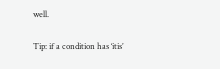well.

Tip: if a condition has ‘itis’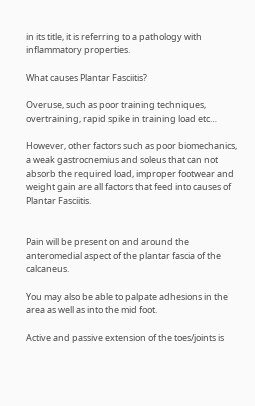in its title, it is referring to a pathology with inflammatory properties.

What causes Plantar Fasciitis?

Overuse, such as poor training techniques, overtraining, rapid spike in training load etc…

However, other factors such as poor biomechanics, a weak gastrocnemius and soleus that can not absorb the required load, improper footwear and weight gain are all factors that feed into causes of Plantar Fasciitis.


Pain will be present on and around the anteromedial aspect of the plantar fascia of the calcaneus.

You may also be able to palpate adhesions in the area as well as into the mid foot.

Active and passive extension of the toes/joints is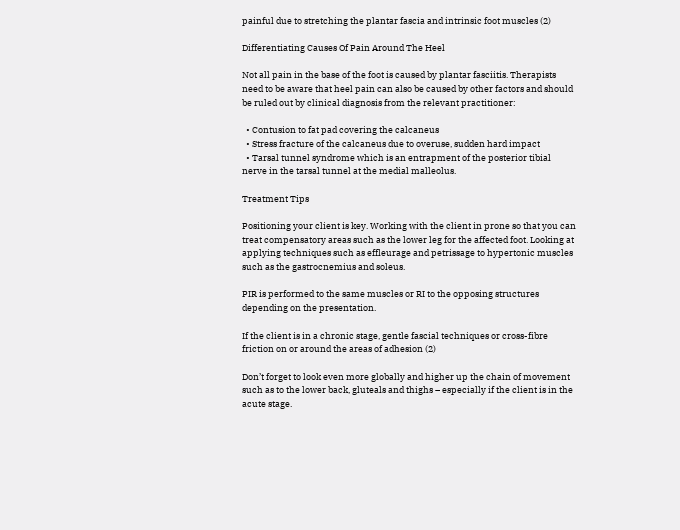painful due to stretching the plantar fascia and intrinsic foot muscles (2)

Differentiating Causes Of Pain Around The Heel

Not all pain in the base of the foot is caused by plantar fasciitis. Therapists need to be aware that heel pain can also be caused by other factors and should be ruled out by clinical diagnosis from the relevant practitioner:

  • Contusion to fat pad covering the calcaneus
  • Stress fracture of the calcaneus due to overuse, sudden hard impact
  • Tarsal tunnel syndrome which is an entrapment of the posterior tibial nerve in the tarsal tunnel at the medial malleolus.

Treatment Tips

Positioning your client is key. Working with the client in prone so that you can treat compensatory areas such as the lower leg for the affected foot. Looking at applying techniques such as effleurage and petrissage to hypertonic muscles such as the gastrocnemius and soleus.

PIR is performed to the same muscles or RI to the opposing structures depending on the presentation.

If the client is in a chronic stage, gentle fascial techniques or cross-fibre friction on or around the areas of adhesion (2)

Don’t forget to look even more globally and higher up the chain of movement such as to the lower back, gluteals and thighs – especially if the client is in the acute stage.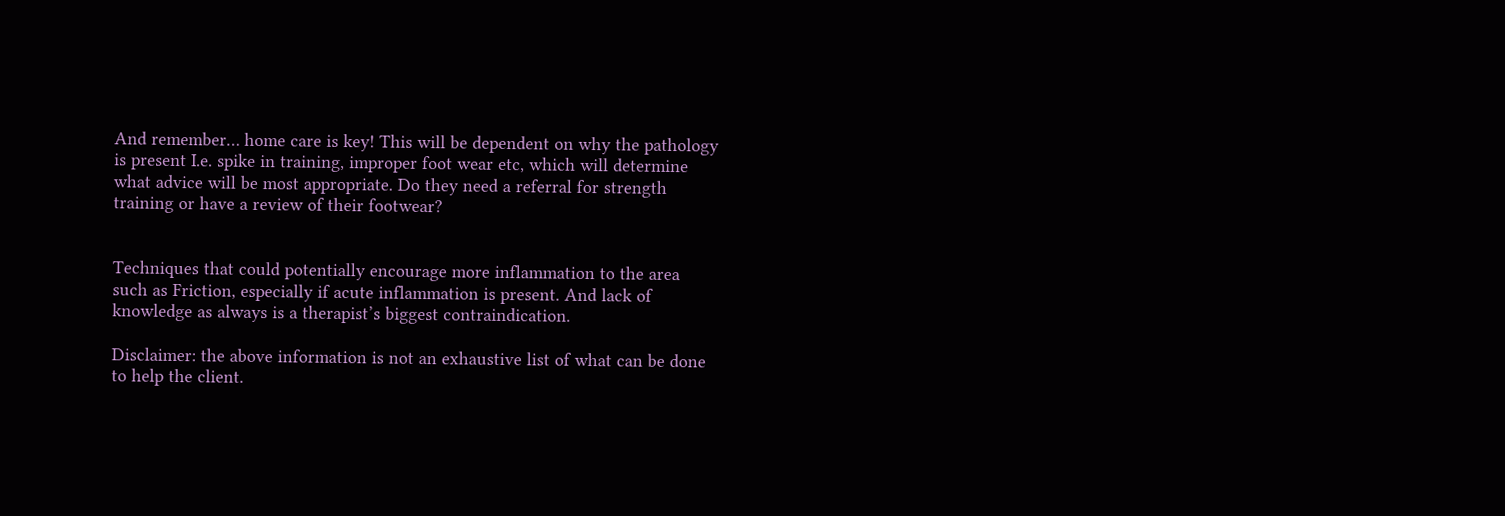And remember… home care is key! This will be dependent on why the pathology is present I.e. spike in training, improper foot wear etc, which will determine what advice will be most appropriate. Do they need a referral for strength training or have a review of their footwear?


Techniques that could potentially encourage more inflammation to the area such as Friction, especially if acute inflammation is present. And lack of knowledge as always is a therapist’s biggest contraindication.

Disclaimer: the above information is not an exhaustive list of what can be done to help the client.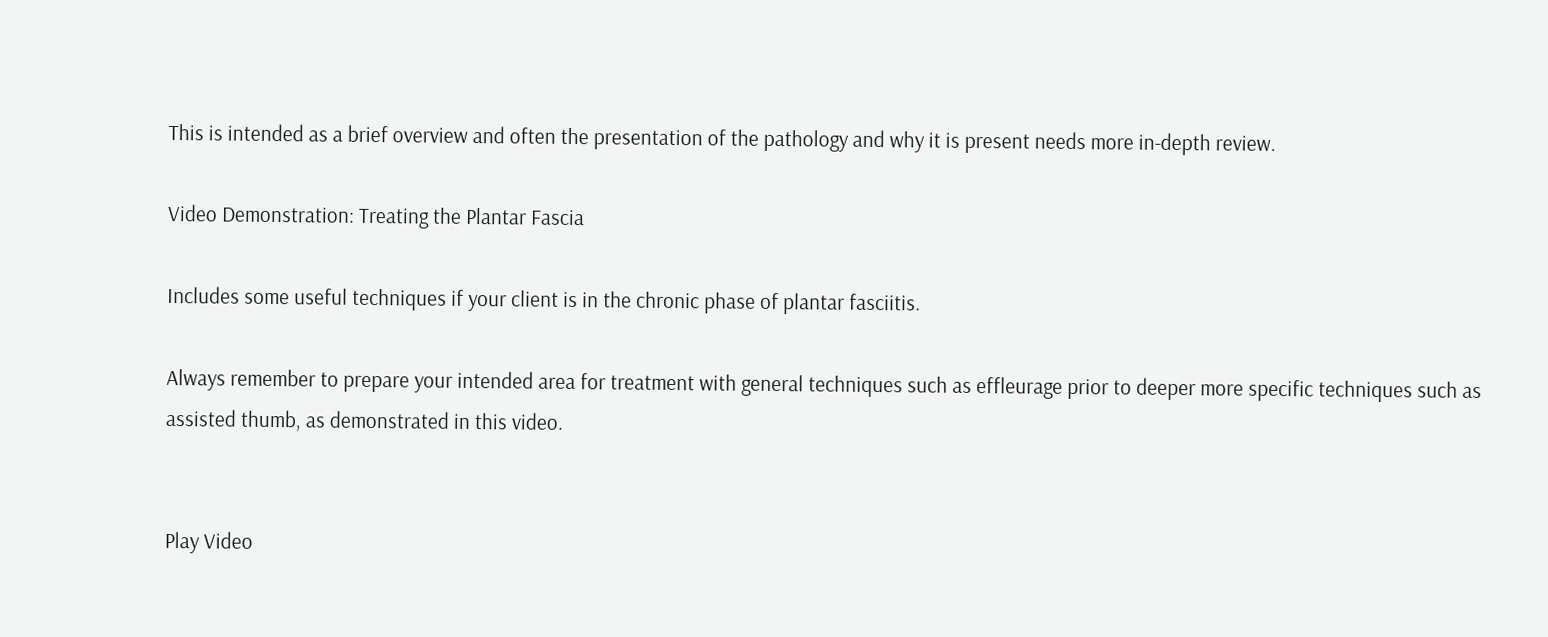This is intended as a brief overview and often the presentation of the pathology and why it is present needs more in-depth review.

Video Demonstration: Treating the Plantar Fascia

Includes some useful techniques if your client is in the chronic phase of plantar fasciitis.

Always remember to prepare your intended area for treatment with general techniques such as effleurage prior to deeper more specific techniques such as assisted thumb, as demonstrated in this video.


Play Video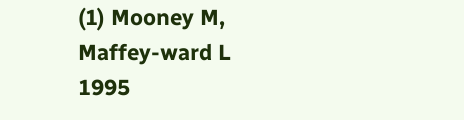(1) Mooney M, Maffey-ward L 1995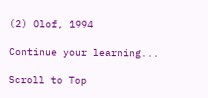(2) Olof, 1994

Continue your learning...

Scroll to Top